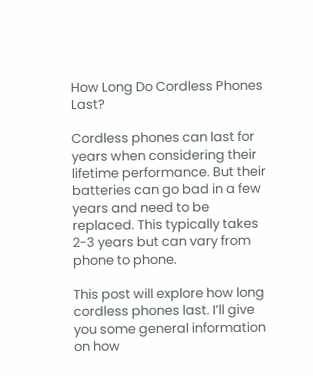How Long Do Cordless Phones Last?

Cordless phones can last for years when considering their lifetime performance. But their batteries can go bad in a few years and need to be replaced. This typically takes 2-3 years but can vary from phone to phone.

This post will explore how long cordless phones last. I’ll give you some general information on how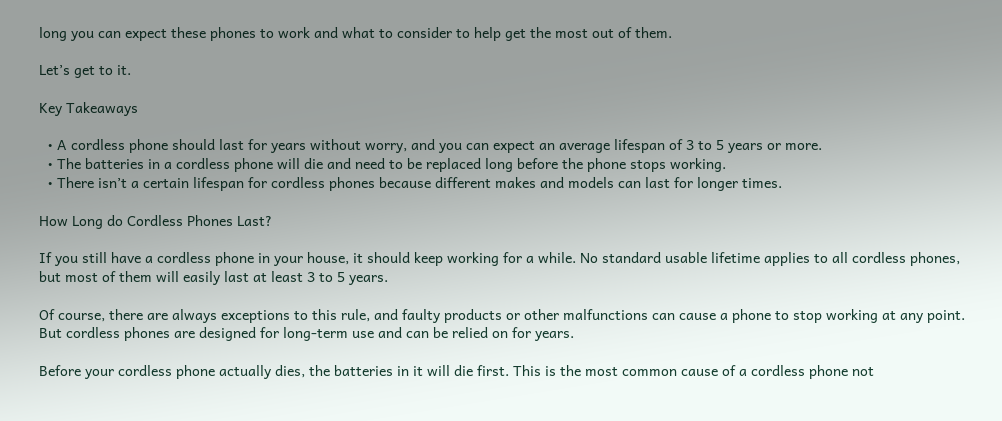long you can expect these phones to work and what to consider to help get the most out of them.

Let’s get to it.

Key Takeaways

  • A cordless phone should last for years without worry, and you can expect an average lifespan of 3 to 5 years or more.
  • The batteries in a cordless phone will die and need to be replaced long before the phone stops working.
  • There isn’t a certain lifespan for cordless phones because different makes and models can last for longer times.

How Long do Cordless Phones Last?

If you still have a cordless phone in your house, it should keep working for a while. No standard usable lifetime applies to all cordless phones, but most of them will easily last at least 3 to 5 years.

Of course, there are always exceptions to this rule, and faulty products or other malfunctions can cause a phone to stop working at any point. But cordless phones are designed for long-term use and can be relied on for years.

Before your cordless phone actually dies, the batteries in it will die first. This is the most common cause of a cordless phone not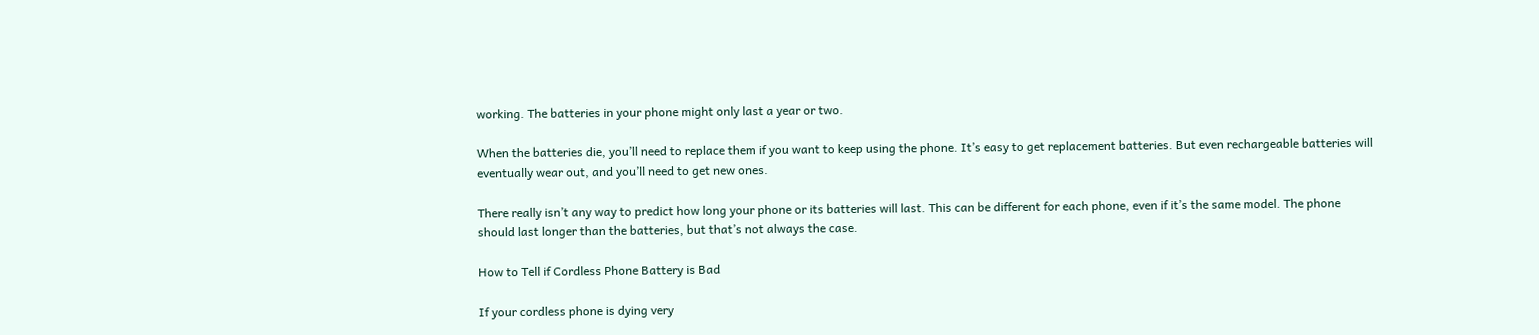working. The batteries in your phone might only last a year or two.

When the batteries die, you’ll need to replace them if you want to keep using the phone. It’s easy to get replacement batteries. But even rechargeable batteries will eventually wear out, and you’ll need to get new ones.

There really isn’t any way to predict how long your phone or its batteries will last. This can be different for each phone, even if it’s the same model. The phone should last longer than the batteries, but that’s not always the case.

How to Tell if Cordless Phone Battery is Bad

If your cordless phone is dying very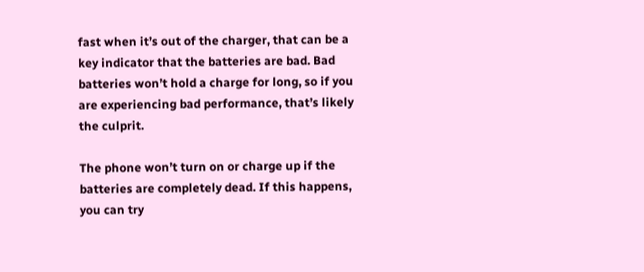fast when it’s out of the charger, that can be a key indicator that the batteries are bad. Bad batteries won’t hold a charge for long, so if you are experiencing bad performance, that’s likely the culprit.

The phone won’t turn on or charge up if the batteries are completely dead. If this happens, you can try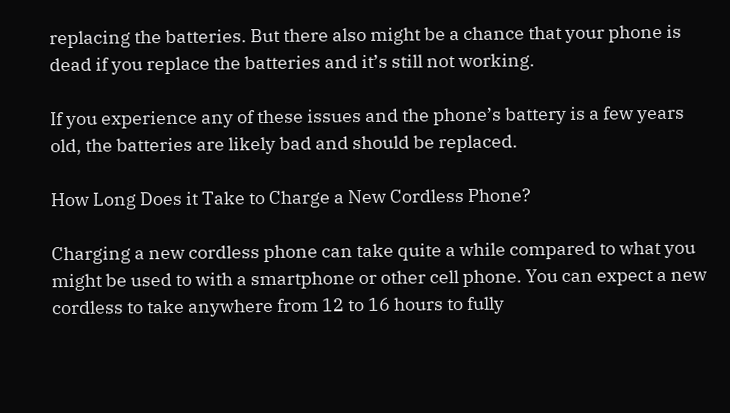replacing the batteries. But there also might be a chance that your phone is dead if you replace the batteries and it’s still not working.

If you experience any of these issues and the phone’s battery is a few years old, the batteries are likely bad and should be replaced.

How Long Does it Take to Charge a New Cordless Phone?

Charging a new cordless phone can take quite a while compared to what you might be used to with a smartphone or other cell phone. You can expect a new cordless to take anywhere from 12 to 16 hours to fully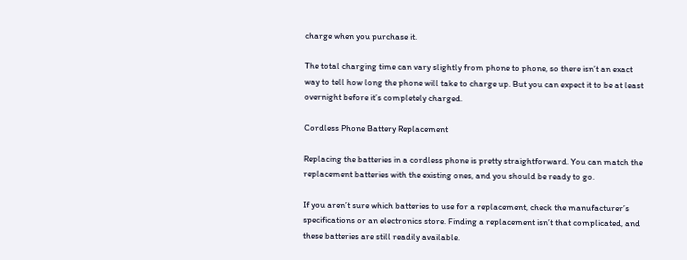charge when you purchase it.

The total charging time can vary slightly from phone to phone, so there isn’t an exact way to tell how long the phone will take to charge up. But you can expect it to be at least overnight before it’s completely charged.

Cordless Phone Battery Replacement

Replacing the batteries in a cordless phone is pretty straightforward. You can match the replacement batteries with the existing ones, and you should be ready to go.

If you aren’t sure which batteries to use for a replacement, check the manufacturer’s specifications or an electronics store. Finding a replacement isn’t that complicated, and these batteries are still readily available.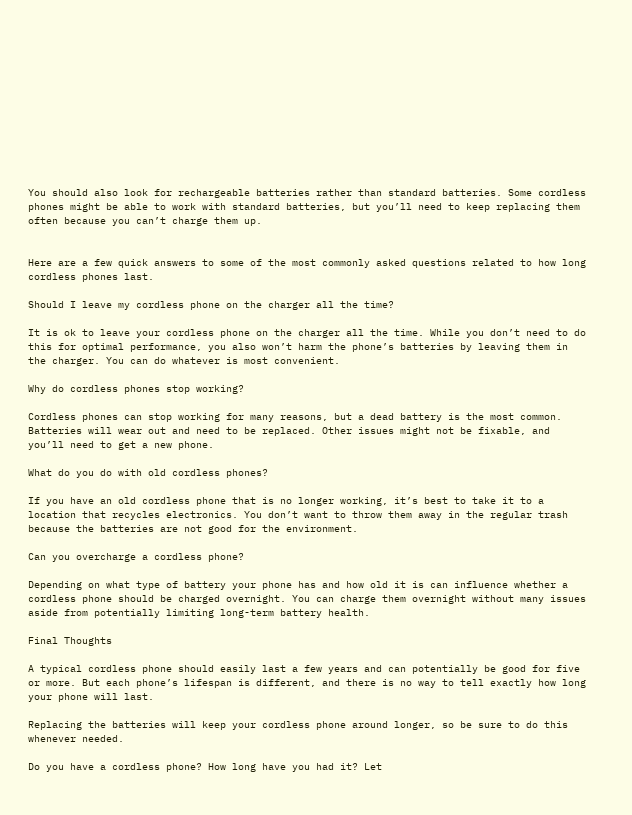You should also look for rechargeable batteries rather than standard batteries. Some cordless phones might be able to work with standard batteries, but you’ll need to keep replacing them often because you can’t charge them up.


Here are a few quick answers to some of the most commonly asked questions related to how long cordless phones last.

Should I leave my cordless phone on the charger all the time?

It is ok to leave your cordless phone on the charger all the time. While you don’t need to do this for optimal performance, you also won’t harm the phone’s batteries by leaving them in the charger. You can do whatever is most convenient.

Why do cordless phones stop working?

Cordless phones can stop working for many reasons, but a dead battery is the most common. Batteries will wear out and need to be replaced. Other issues might not be fixable, and you’ll need to get a new phone.

What do you do with old cordless phones?

If you have an old cordless phone that is no longer working, it’s best to take it to a location that recycles electronics. You don’t want to throw them away in the regular trash because the batteries are not good for the environment.

Can you overcharge a cordless phone?

Depending on what type of battery your phone has and how old it is can influence whether a cordless phone should be charged overnight. You can charge them overnight without many issues aside from potentially limiting long-term battery health.

Final Thoughts

A typical cordless phone should easily last a few years and can potentially be good for five or more. But each phone’s lifespan is different, and there is no way to tell exactly how long your phone will last.

Replacing the batteries will keep your cordless phone around longer, so be sure to do this whenever needed.

Do you have a cordless phone? How long have you had it? Let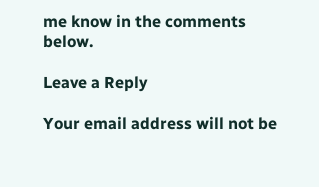me know in the comments below.

Leave a Reply

Your email address will not be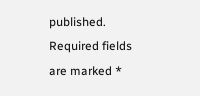published. Required fields are marked *